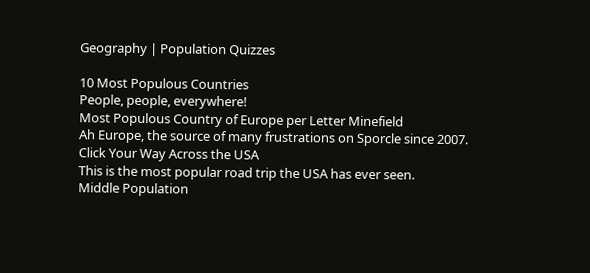Geography | Population Quizzes

10 Most Populous Countries
People, people, everywhere!
Most Populous Country of Europe per Letter Minefield
Ah Europe, the source of many frustrations on Sporcle since 2007.
Click Your Way Across the USA
This is the most popular road trip the USA has ever seen.
Middle Population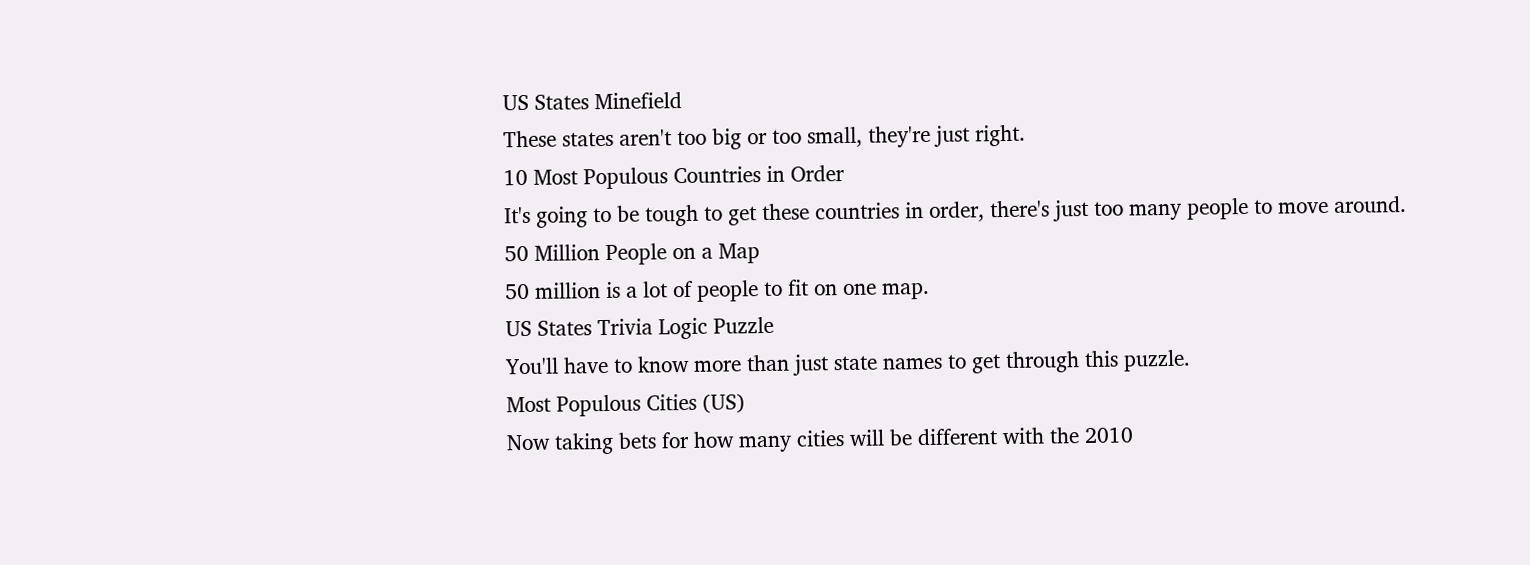US States Minefield
These states aren't too big or too small, they're just right.
10 Most Populous Countries in Order
It's going to be tough to get these countries in order, there's just too many people to move around.
50 Million People on a Map
50 million is a lot of people to fit on one map.
US States Trivia Logic Puzzle
You'll have to know more than just state names to get through this puzzle.
Most Populous Cities (US)
Now taking bets for how many cities will be different with the 2010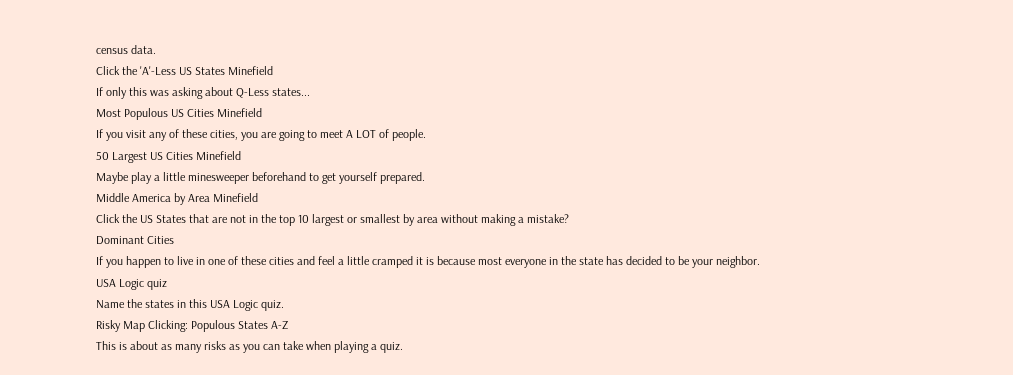census data.
Click the 'A'-Less US States Minefield
If only this was asking about Q-Less states...
Most Populous US Cities Minefield
If you visit any of these cities, you are going to meet A LOT of people.
50 Largest US Cities Minefield
Maybe play a little minesweeper beforehand to get yourself prepared.
Middle America by Area Minefield
Click the US States that are not in the top 10 largest or smallest by area without making a mistake?
Dominant Cities
If you happen to live in one of these cities and feel a little cramped it is because most everyone in the state has decided to be your neighbor.
USA Logic quiz
Name the states in this USA Logic quiz.
Risky Map Clicking: Populous States A-Z
This is about as many risks as you can take when playing a quiz.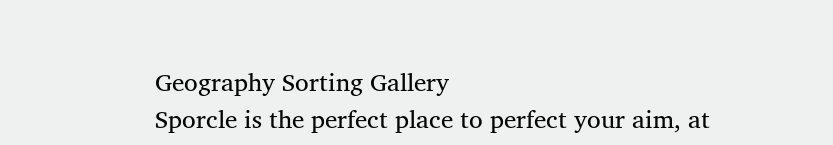Geography Sorting Gallery
Sporcle is the perfect place to perfect your aim, at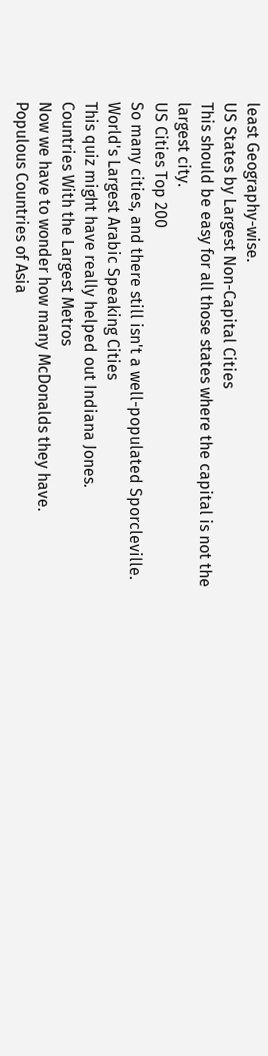least Geography-wise.
US States by Largest Non-Capital Cities
This should be easy for all those states where the capital is not the largest city.
US Cities Top 200
So many cities, and there still isn't a well-populated Sporcleville.
World's Largest Arabic Speaking Cities
This quiz might have really helped out Indiana Jones.
Countries With the Largest Metros
Now we have to wonder how many McDonalds they have.
Populous Countries of Asia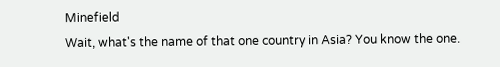Minefield
Wait, what's the name of that one country in Asia? You know the one.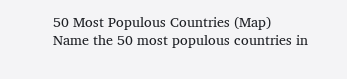50 Most Populous Countries (Map)
Name the 50 most populous countries in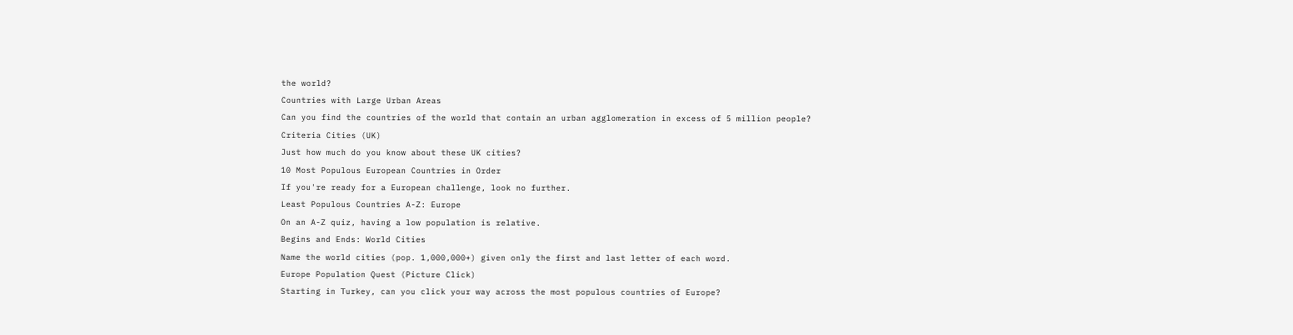the world?
Countries with Large Urban Areas
Can you find the countries of the world that contain an urban agglomeration in excess of 5 million people?
Criteria Cities (UK)
Just how much do you know about these UK cities?
10 Most Populous European Countries in Order
If you're ready for a European challenge, look no further.
Least Populous Countries A-Z: Europe
On an A-Z quiz, having a low population is relative.
Begins and Ends: World Cities
Name the world cities (pop. 1,000,000+) given only the first and last letter of each word.
Europe Population Quest (Picture Click)
Starting in Turkey, can you click your way across the most populous countries of Europe?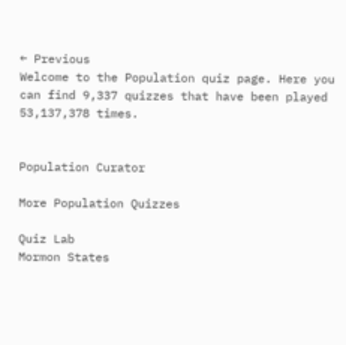← Previous
Welcome to the Population quiz page. Here you can find 9,337 quizzes that have been played 53,137,378 times.


Population Curator

More Population Quizzes

Quiz Lab
Mormon States